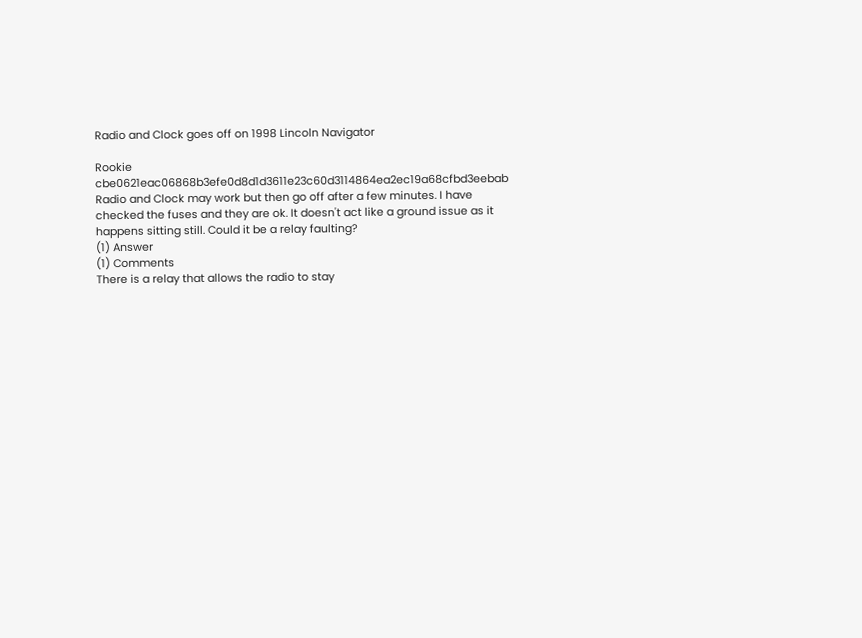Radio and Clock goes off on 1998 Lincoln Navigator

Rookie cbe0621eac06868b3efe0d8d1d3611e23c60d3114864ea2ec19a68cfbd3eebab
Radio and Clock may work but then go off after a few minutes. I have checked the fuses and they are ok. It doesn't act like a ground issue as it happens sitting still. Could it be a relay faulting?
(1) Answer
(1) Comments
There is a relay that allows the radio to stay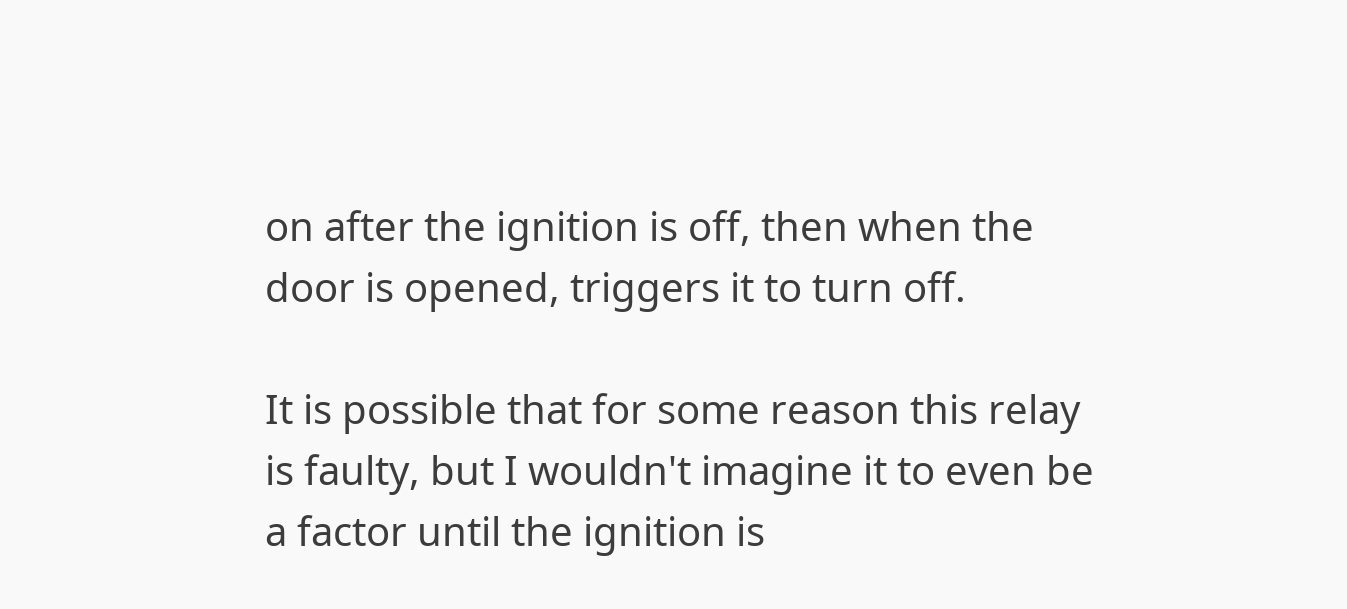on after the ignition is off, then when the door is opened, triggers it to turn off.

It is possible that for some reason this relay is faulty, but I wouldn't imagine it to even be a factor until the ignition is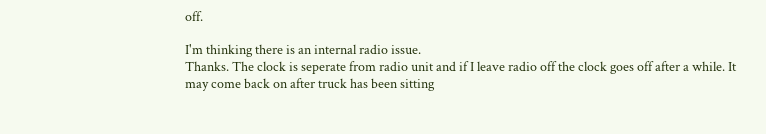off.

I'm thinking there is an internal radio issue.
Thanks. The clock is seperate from radio unit and if I leave radio off the clock goes off after a while. It may come back on after truck has been sitting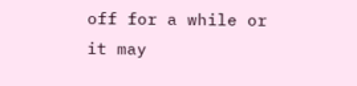off for a while or it may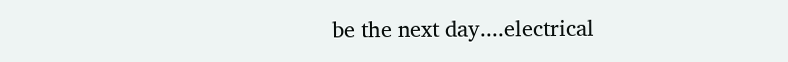be the next day....electrical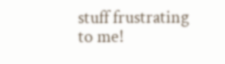stuff frustrating to me!